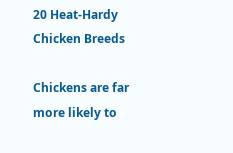20 Heat-Hardy Chicken Breeds

Chickens are far more likely to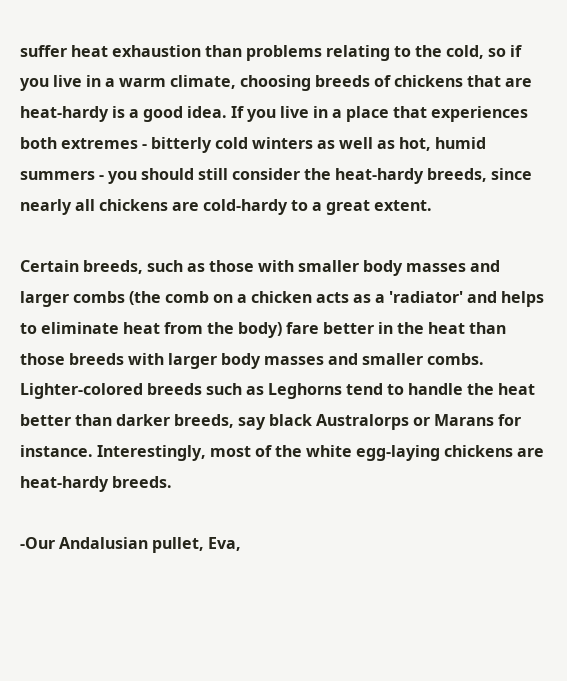suffer heat exhaustion than problems relating to the cold, so if you live in a warm climate, choosing breeds of chickens that are heat-hardy is a good idea. If you live in a place that experiences both extremes - bitterly cold winters as well as hot, humid summers - you should still consider the heat-hardy breeds, since nearly all chickens are cold-hardy to a great extent.

Certain breeds, such as those with smaller body masses and larger combs (the comb on a chicken acts as a 'radiator' and helps to eliminate heat from the body) fare better in the heat than those breeds with larger body masses and smaller combs. Lighter-colored breeds such as Leghorns tend to handle the heat better than darker breeds, say black Australorps or Marans for instance. Interestingly, most of the white egg-laying chickens are heat-hardy breeds.

-Our Andalusian pullet, Eva,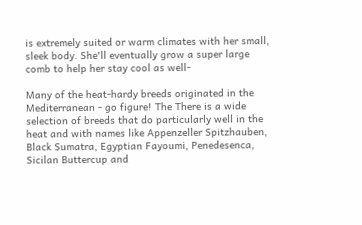is extremely suited or warm climates with her small, sleek body. She'll eventually grow a super large comb to help her stay cool as well-

Many of the heat-hardy breeds originated in the Mediterranean - go figure! The There is a wide selection of breeds that do particularly well in the heat and with names like Appenzeller Spitzhauben, Black Sumatra, Egyptian Fayoumi, Penedesenca, Sicilan Buttercup and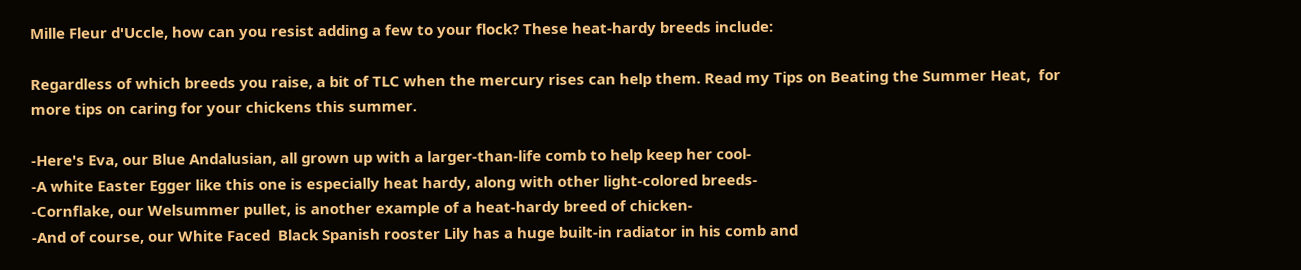Mille Fleur d'Uccle, how can you resist adding a few to your flock? These heat-hardy breeds include:

Regardless of which breeds you raise, a bit of TLC when the mercury rises can help them. Read my Tips on Beating the Summer Heat,  for more tips on caring for your chickens this summer.

-Here's Eva, our Blue Andalusian, all grown up with a larger-than-life comb to help keep her cool-
-A white Easter Egger like this one is especially heat hardy, along with other light-colored breeds-
-Cornflake, our Welsummer pullet, is another example of a heat-hardy breed of chicken-
-And of course, our White Faced  Black Spanish rooster Lily has a huge built-in radiator in his comb and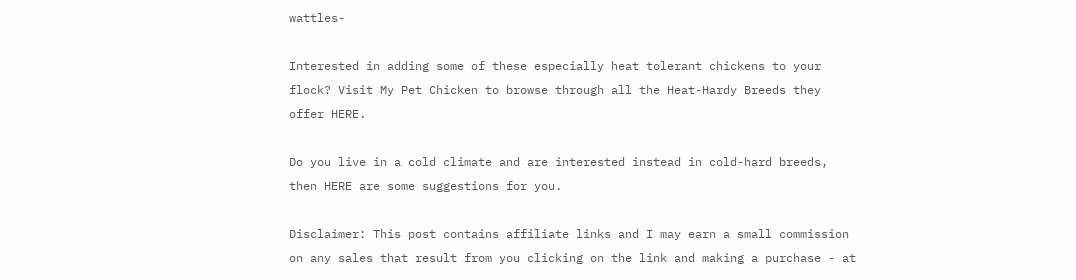wattles-

Interested in adding some of these especially heat tolerant chickens to your flock? Visit My Pet Chicken to browse through all the Heat-Hardy Breeds they offer HERE.

Do you live in a cold climate and are interested instead in cold-hard breeds, then HERE are some suggestions for you.

Disclaimer: This post contains affiliate links and I may earn a small commission on any sales that result from you clicking on the link and making a purchase - at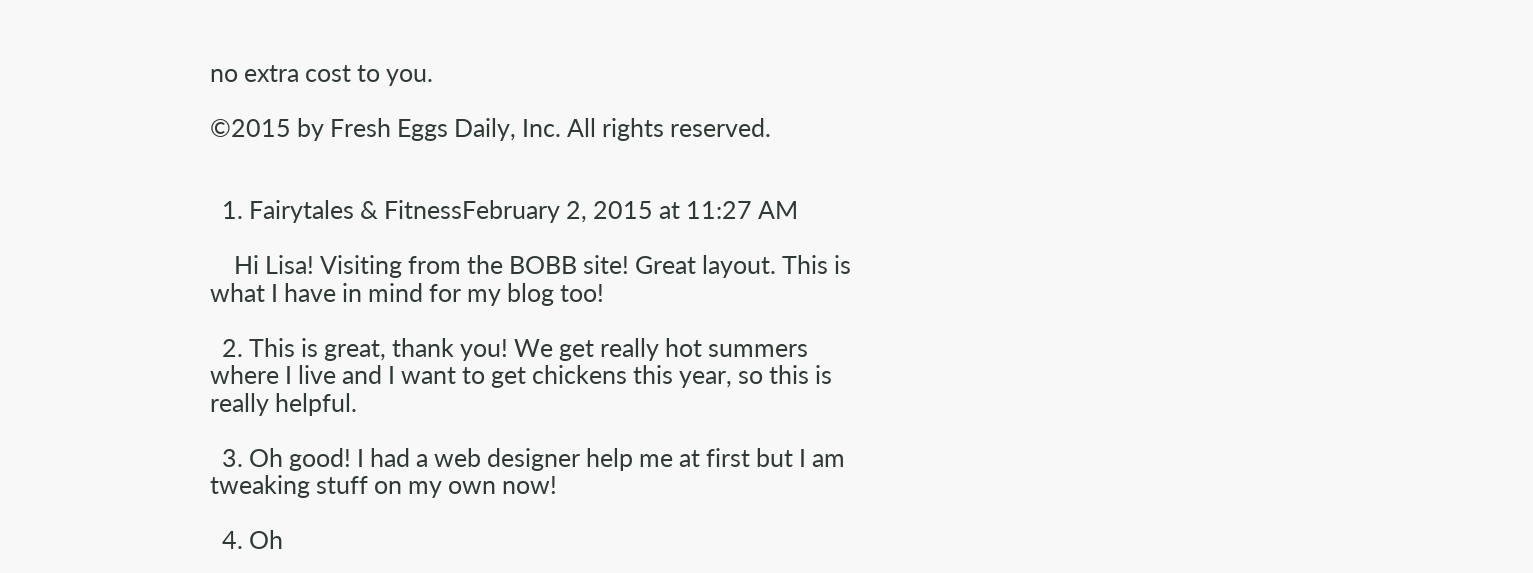no extra cost to you.

©2015 by Fresh Eggs Daily, Inc. All rights reserved.


  1. Fairytales & FitnessFebruary 2, 2015 at 11:27 AM

    Hi Lisa! Visiting from the BOBB site! Great layout. This is what I have in mind for my blog too!

  2. This is great, thank you! We get really hot summers where I live and I want to get chickens this year, so this is really helpful.

  3. Oh good! I had a web designer help me at first but I am tweaking stuff on my own now!

  4. Oh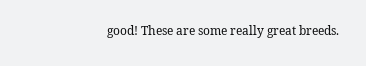good! These are some really great breeds.